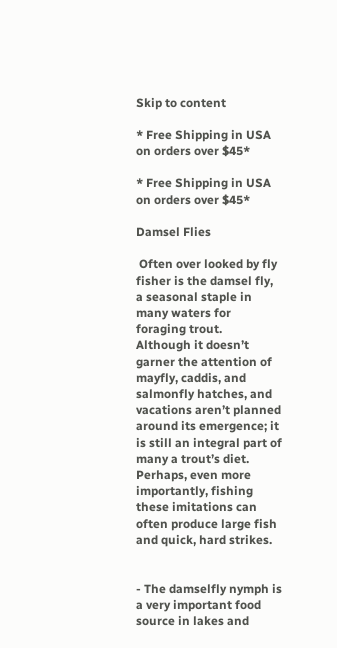Skip to content

* Free Shipping in USA on orders over $45*

* Free Shipping in USA on orders over $45*

Damsel Flies

 Often over looked by fly fisher is the damsel fly, a seasonal staple in many waters for foraging trout.  Although it doesn’t garner the attention of mayfly, caddis, and salmonfly hatches, and vacations aren’t planned around its emergence; it is still an integral part of many a trout’s diet.  Perhaps, even more importantly, fishing these imitations can often produce large fish and quick, hard strikes.


- The damselfly nymph is a very important food source in lakes and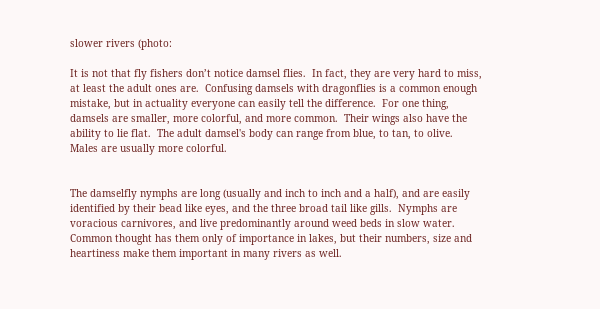slower rivers (photo:

It is not that fly fishers don’t notice damsel flies.  In fact, they are very hard to miss, at least the adult ones are.  Confusing damsels with dragonflies is a common enough mistake, but in actuality everyone can easily tell the difference.  For one thing, damsels are smaller, more colorful, and more common.  Their wings also have the ability to lie flat.  The adult damsel's body can range from blue, to tan, to olive.  Males are usually more colorful.


The damselfly nymphs are long (usually and inch to inch and a half), and are easily identified by their bead like eyes, and the three broad tail like gills.  Nymphs are voracious carnivores, and live predominantly around weed beds in slow water.  Common thought has them only of importance in lakes, but their numbers, size and heartiness make them important in many rivers as well.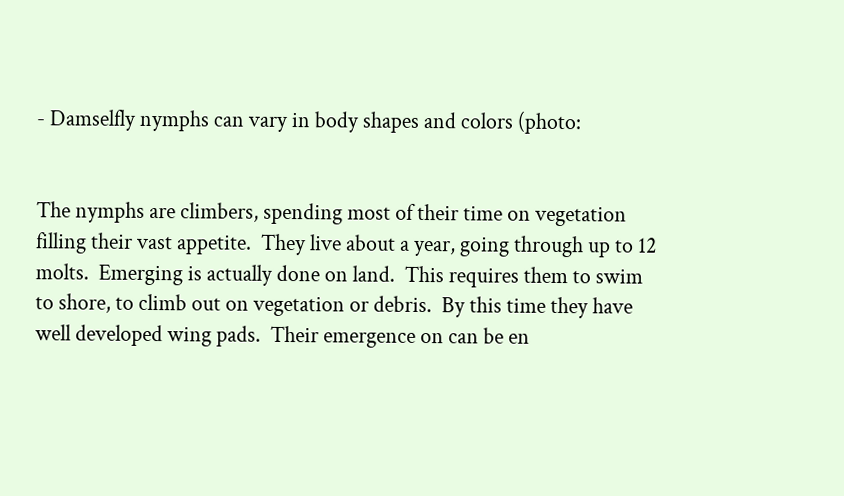- Damselfly nymphs can vary in body shapes and colors (photo:


The nymphs are climbers, spending most of their time on vegetation filling their vast appetite.  They live about a year, going through up to 12 molts.  Emerging is actually done on land.  This requires them to swim to shore, to climb out on vegetation or debris.  By this time they have well developed wing pads.  Their emergence on can be en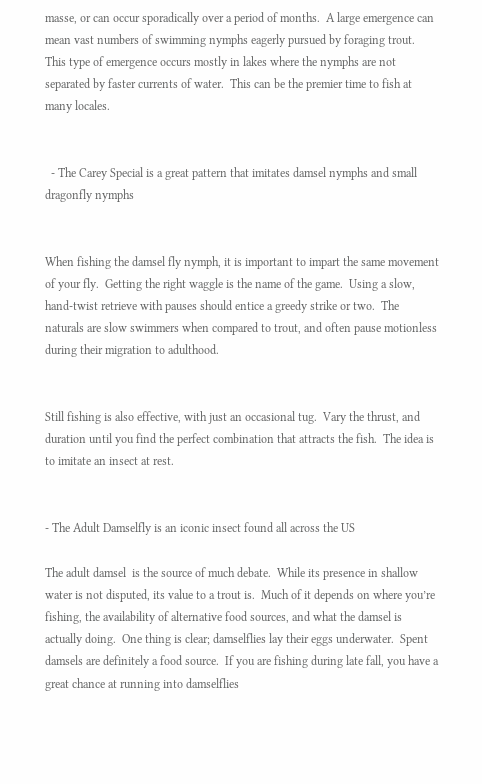masse, or can occur sporadically over a period of months.  A large emergence can mean vast numbers of swimming nymphs eagerly pursued by foraging trout.  This type of emergence occurs mostly in lakes where the nymphs are not separated by faster currents of water.  This can be the premier time to fish at many locales.


  - The Carey Special is a great pattern that imitates damsel nymphs and small dragonfly nymphs


When fishing the damsel fly nymph, it is important to impart the same movement of your fly.  Getting the right waggle is the name of the game.  Using a slow, hand-twist retrieve with pauses should entice a greedy strike or two.  The naturals are slow swimmers when compared to trout, and often pause motionless during their migration to adulthood.


Still fishing is also effective, with just an occasional tug.  Vary the thrust, and duration until you find the perfect combination that attracts the fish.  The idea is to imitate an insect at rest.


- The Adult Damselfly is an iconic insect found all across the US

The adult damsel  is the source of much debate.  While its presence in shallow water is not disputed, its value to a trout is.  Much of it depends on where you’re fishing, the availability of alternative food sources, and what the damsel is actually doing.  One thing is clear; damselflies lay their eggs underwater.  Spent damsels are definitely a food source.  If you are fishing during late fall, you have a great chance at running into damselflies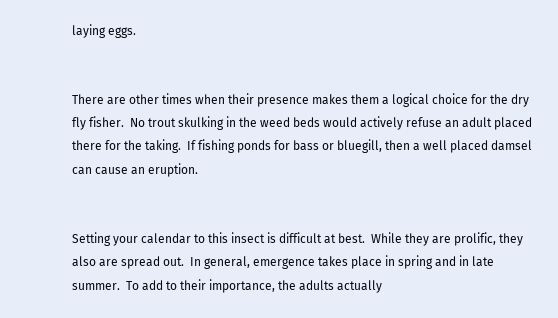laying eggs.


There are other times when their presence makes them a logical choice for the dry fly fisher.  No trout skulking in the weed beds would actively refuse an adult placed there for the taking.  If fishing ponds for bass or bluegill, then a well placed damsel can cause an eruption.


Setting your calendar to this insect is difficult at best.  While they are prolific, they also are spread out.  In general, emergence takes place in spring and in late summer.  To add to their importance, the adults actually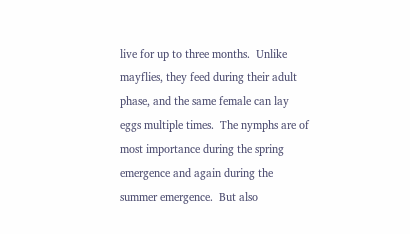live for up to three months.  Unlike mayflies, they feed during their adult phase, and the same female can lay eggs multiple times.  The nymphs are of most importance during the spring emergence and again during the summer emergence.  But also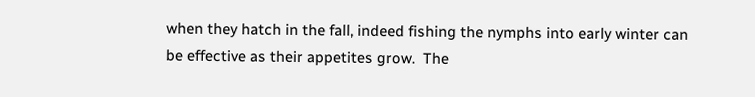when they hatch in the fall, indeed fishing the nymphs into early winter can be effective as their appetites grow.  The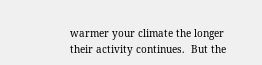warmer your climate the longer their activity continues.  But the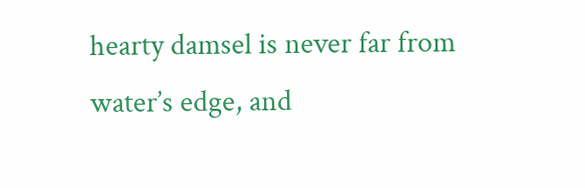hearty damsel is never far from water’s edge, and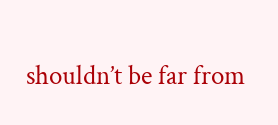shouldn’t be far from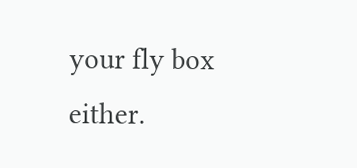your fly box either.